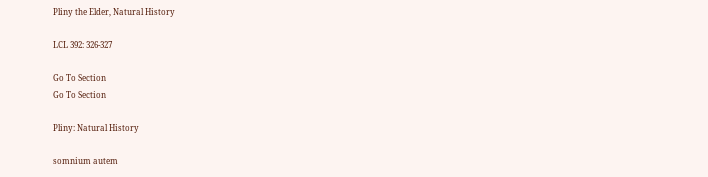Pliny the Elder, Natural History

LCL 392: 326-327

Go To Section
Go To Section

Pliny: Natural History

somnium autem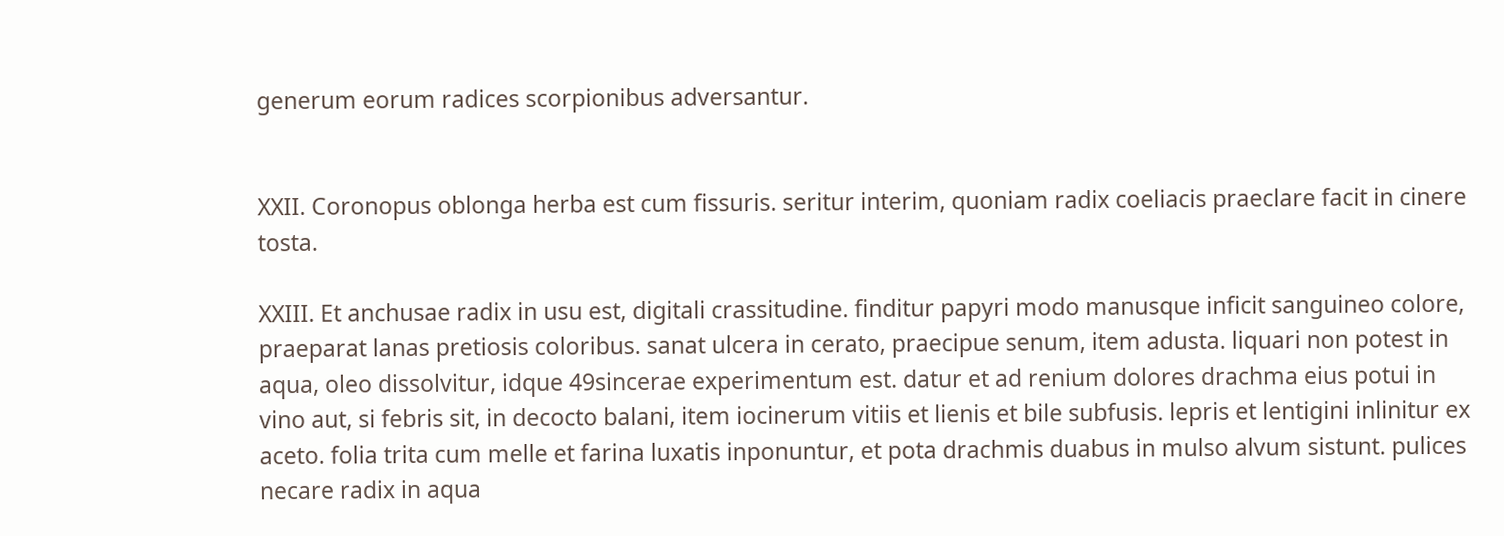generum eorum radices scorpionibus adversantur.


XXII. Coronopus oblonga herba est cum fissuris. seritur interim, quoniam radix coeliacis praeclare facit in cinere tosta.

XXIII. Et anchusae radix in usu est, digitali crassitudine. finditur papyri modo manusque inficit sanguineo colore, praeparat lanas pretiosis coloribus. sanat ulcera in cerato, praecipue senum, item adusta. liquari non potest in aqua, oleo dissolvitur, idque 49sincerae experimentum est. datur et ad renium dolores drachma eius potui in vino aut, si febris sit, in decocto balani, item iocinerum vitiis et lienis et bile subfusis. lepris et lentigini inlinitur ex aceto. folia trita cum melle et farina luxatis inponuntur, et pota drachmis duabus in mulso alvum sistunt. pulices necare radix in aqua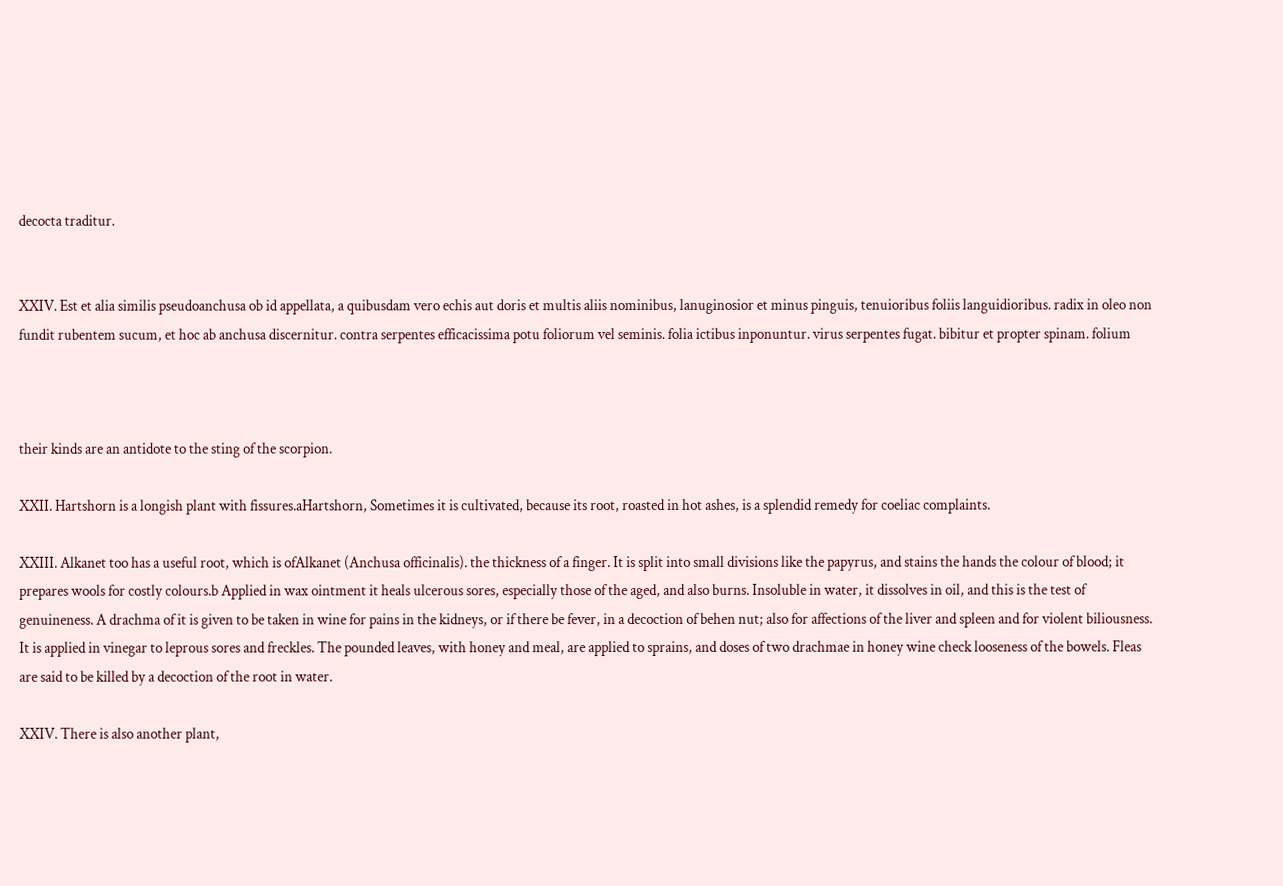decocta traditur.


XXIV. Est et alia similis pseudoanchusa ob id appellata, a quibusdam vero echis aut doris et multis aliis nominibus, lanuginosior et minus pinguis, tenuioribus foliis languidioribus. radix in oleo non fundit rubentem sucum, et hoc ab anchusa discernitur. contra serpentes efficacissima potu foliorum vel seminis. folia ictibus inponuntur. virus serpentes fugat. bibitur et propter spinam. folium



their kinds are an antidote to the sting of the scorpion.

XXII. Hartshorn is a longish plant with fissures.aHartshorn, Sometimes it is cultivated, because its root, roasted in hot ashes, is a splendid remedy for coeliac complaints.

XXIII. Alkanet too has a useful root, which is ofAlkanet (Anchusa officinalis). the thickness of a finger. It is split into small divisions like the papyrus, and stains the hands the colour of blood; it prepares wools for costly colours.b Applied in wax ointment it heals ulcerous sores, especially those of the aged, and also burns. Insoluble in water, it dissolves in oil, and this is the test of genuineness. A drachma of it is given to be taken in wine for pains in the kidneys, or if there be fever, in a decoction of behen nut; also for affections of the liver and spleen and for violent biliousness. It is applied in vinegar to leprous sores and freckles. The pounded leaves, with honey and meal, are applied to sprains, and doses of two drachmae in honey wine check looseness of the bowels. Fleas are said to be killed by a decoction of the root in water.

XXIV. There is also another plant,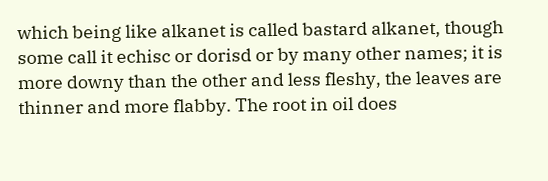which being like alkanet is called bastard alkanet, though some call it echisc or dorisd or by many other names; it is more downy than the other and less fleshy, the leaves are thinner and more flabby. The root in oil does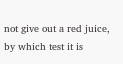not give out a red juice, by which test it is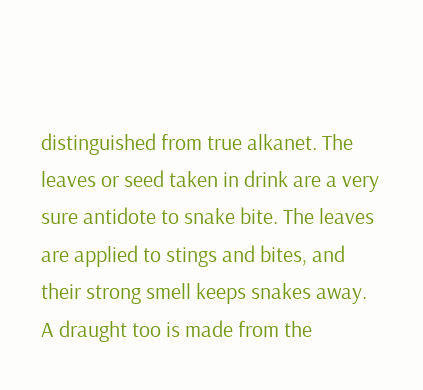distinguished from true alkanet. The leaves or seed taken in drink are a very sure antidote to snake bite. The leaves are applied to stings and bites, and their strong smell keeps snakes away. A draught too is made from the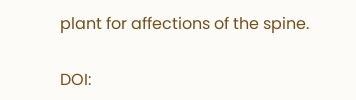plant for affections of the spine.

DOI: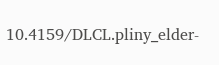10.4159/DLCL.pliny_elder-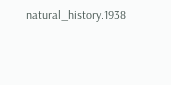natural_history.1938